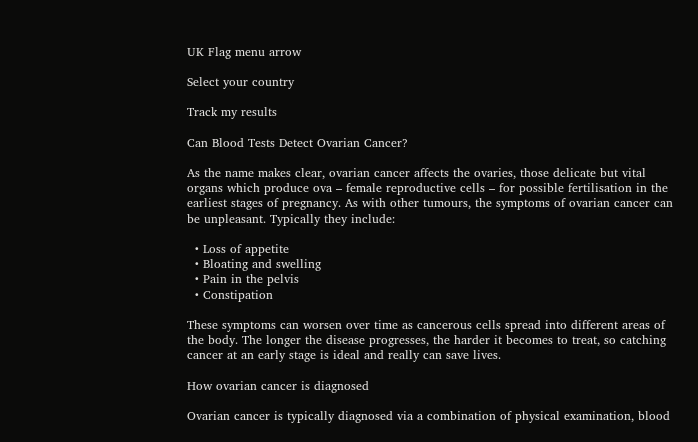UK Flag menu arrow

Select your country

Track my results

Can Blood Tests Detect Ovarian Cancer?

As the name makes clear, ovarian cancer affects the ovaries, those delicate but vital organs which produce ova – female reproductive cells – for possible fertilisation in the earliest stages of pregnancy. As with other tumours, the symptoms of ovarian cancer can be unpleasant. Typically they include:

  • Loss of appetite
  • Bloating and swelling
  • Pain in the pelvis
  • Constipation

These symptoms can worsen over time as cancerous cells spread into different areas of the body. The longer the disease progresses, the harder it becomes to treat, so catching cancer at an early stage is ideal and really can save lives.

How ovarian cancer is diagnosed

Ovarian cancer is typically diagnosed via a combination of physical examination, blood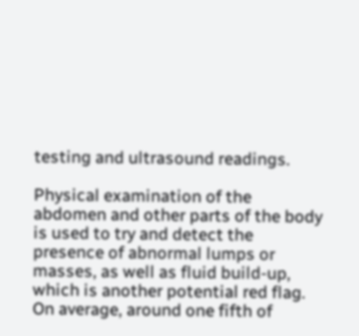testing and ultrasound readings.

Physical examination of the abdomen and other parts of the body is used to try and detect the presence of abnormal lumps or masses, as well as fluid build-up, which is another potential red flag. On average, around one fifth of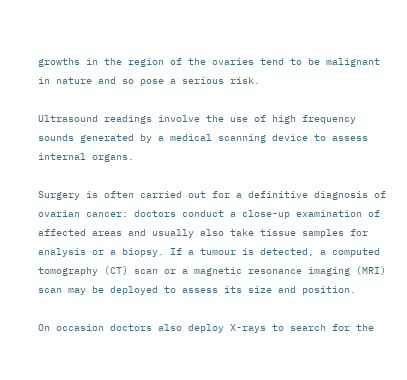growths in the region of the ovaries tend to be malignant in nature and so pose a serious risk.

Ultrasound readings involve the use of high frequency sounds generated by a medical scanning device to assess internal organs.

Surgery is often carried out for a definitive diagnosis of ovarian cancer: doctors conduct a close-up examination of affected areas and usually also take tissue samples for analysis or a biopsy. If a tumour is detected, a computed tomography (CT) scan or a magnetic resonance imaging (MRI) scan may be deployed to assess its size and position.

On occasion doctors also deploy X-rays to search for the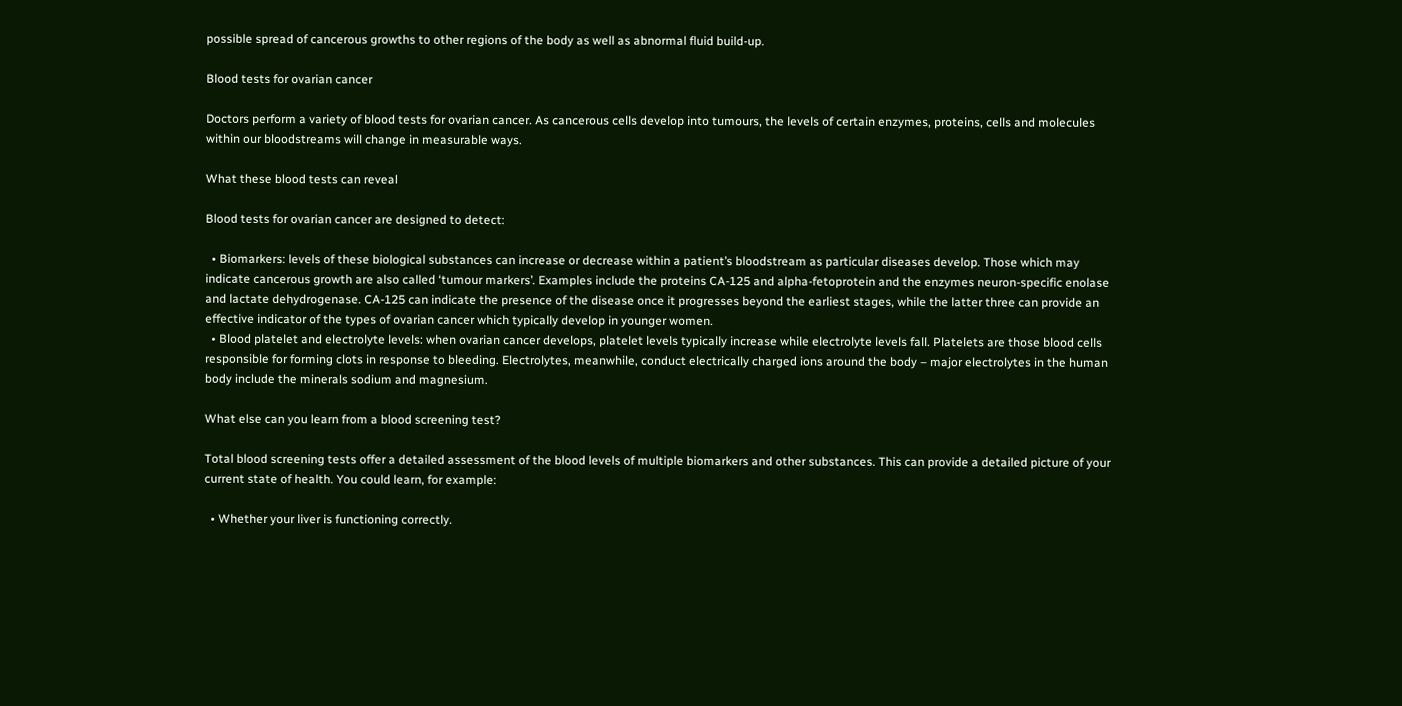possible spread of cancerous growths to other regions of the body as well as abnormal fluid build-up.

Blood tests for ovarian cancer

Doctors perform a variety of blood tests for ovarian cancer. As cancerous cells develop into tumours, the levels of certain enzymes, proteins, cells and molecules within our bloodstreams will change in measurable ways.

What these blood tests can reveal

Blood tests for ovarian cancer are designed to detect:

  • Biomarkers: levels of these biological substances can increase or decrease within a patient’s bloodstream as particular diseases develop. Those which may indicate cancerous growth are also called ‘tumour markers’. Examples include the proteins CA-125 and alpha-fetoprotein and the enzymes neuron-specific enolase and lactate dehydrogenase. CA-125 can indicate the presence of the disease once it progresses beyond the earliest stages, while the latter three can provide an effective indicator of the types of ovarian cancer which typically develop in younger women.
  • Blood platelet and electrolyte levels: when ovarian cancer develops, platelet levels typically increase while electrolyte levels fall. Platelets are those blood cells responsible for forming clots in response to bleeding. Electrolytes, meanwhile, conduct electrically charged ions around the body – major electrolytes in the human body include the minerals sodium and magnesium.

What else can you learn from a blood screening test?

Total blood screening tests offer a detailed assessment of the blood levels of multiple biomarkers and other substances. This can provide a detailed picture of your current state of health. You could learn, for example:

  • Whether your liver is functioning correctly.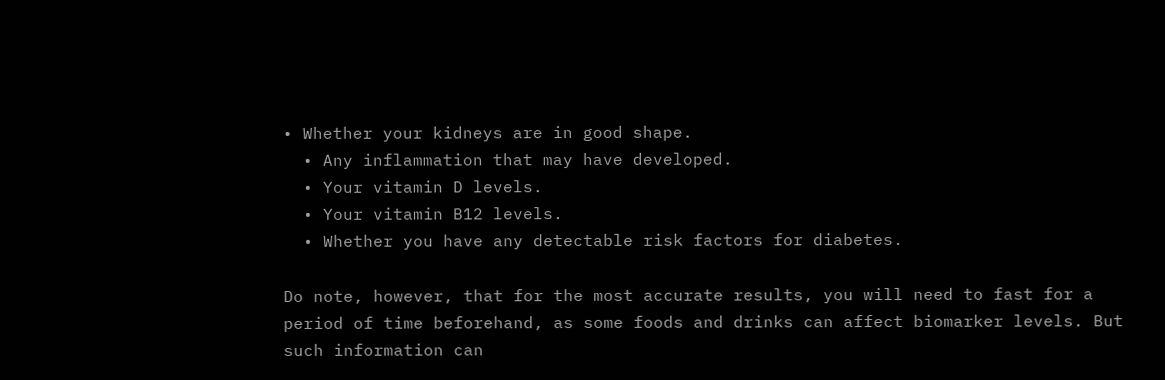• Whether your kidneys are in good shape.
  • Any inflammation that may have developed.
  • Your vitamin D levels.
  • Your vitamin B12 levels.
  • Whether you have any detectable risk factors for diabetes.

Do note, however, that for the most accurate results, you will need to fast for a period of time beforehand, as some foods and drinks can affect biomarker levels. But such information can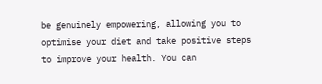be genuinely empowering, allowing you to optimise your diet and take positive steps to improve your health. You can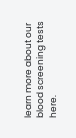learn more about our blood screening tests here.